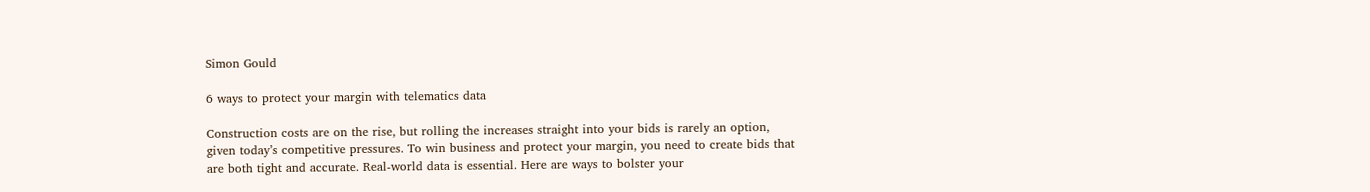Simon Gould

6 ways to protect your margin with telematics data

Construction costs are on the rise, but rolling the increases straight into your bids is rarely an option, given today’s competitive pressures. To win business and protect your margin, you need to create bids that are both tight and accurate. Real-world data is essential. Here are ways to bolster your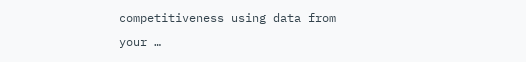competitiveness using data from your …